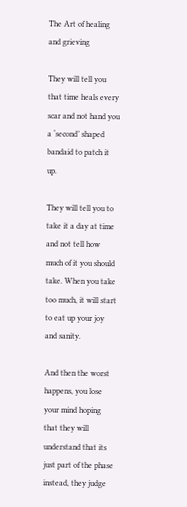The Art of healing and grieving

They will tell you that time heals every scar and not hand you a ‘second’ shaped bandaid to patch it up.

They will tell you to take it a day at time and not tell how much of it you should take. When you take too much, it will start to eat up your joy and sanity.

And then the worst happens, you lose your mind hoping that they will understand that its just part of the phase instead, they judge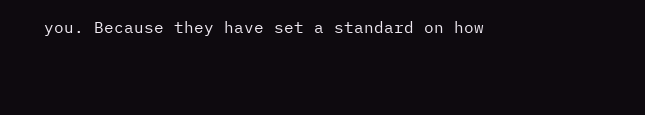you. Because they have set a standard on how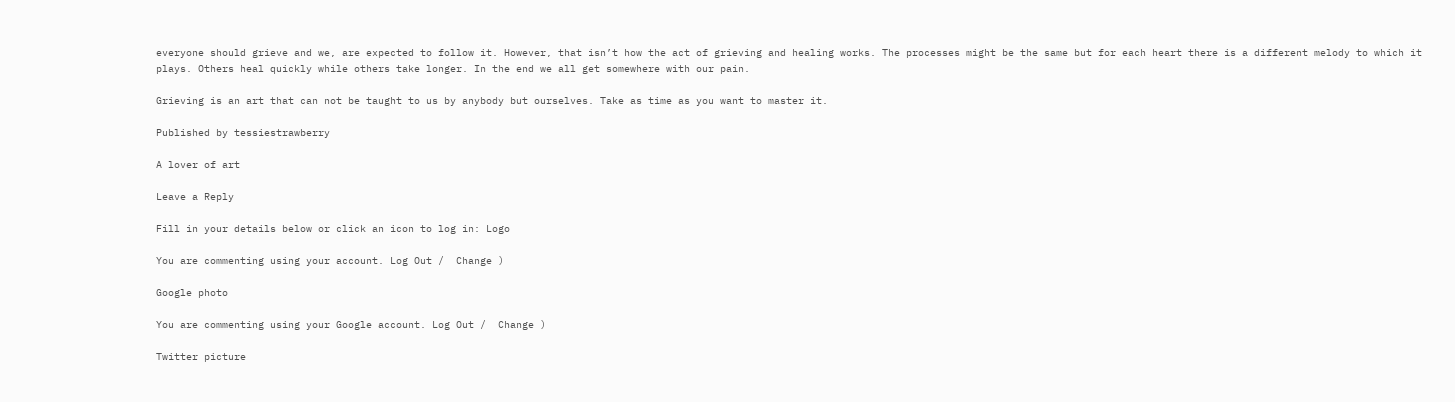everyone should grieve and we, are expected to follow it. However, that isn’t how the act of grieving and healing works. The processes might be the same but for each heart there is a different melody to which it plays. Others heal quickly while others take longer. In the end we all get somewhere with our pain.

Grieving is an art that can not be taught to us by anybody but ourselves. Take as time as you want to master it.

Published by tessiestrawberry

A lover of art

Leave a Reply

Fill in your details below or click an icon to log in: Logo

You are commenting using your account. Log Out /  Change )

Google photo

You are commenting using your Google account. Log Out /  Change )

Twitter picture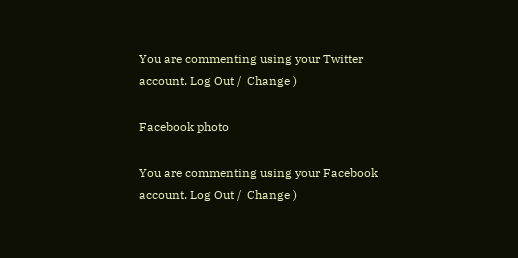You are commenting using your Twitter account. Log Out /  Change )

Facebook photo

You are commenting using your Facebook account. Log Out /  Change )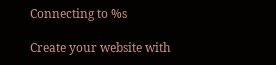Connecting to %s

Create your website with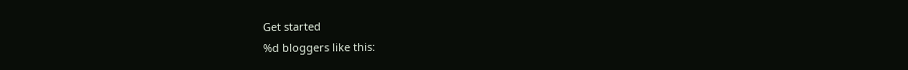Get started
%d bloggers like this: